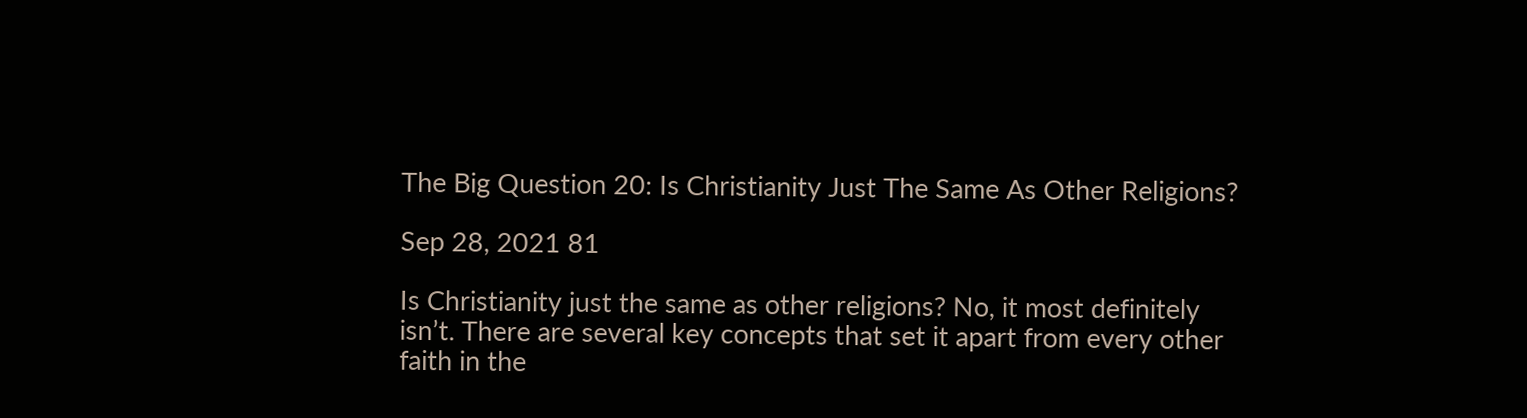The Big Question 20: Is Christianity Just The Same As Other Religions?

Sep 28, 2021 81

Is Christianity just the same as other religions? No, it most definitely isn’t. There are several key concepts that set it apart from every other faith in the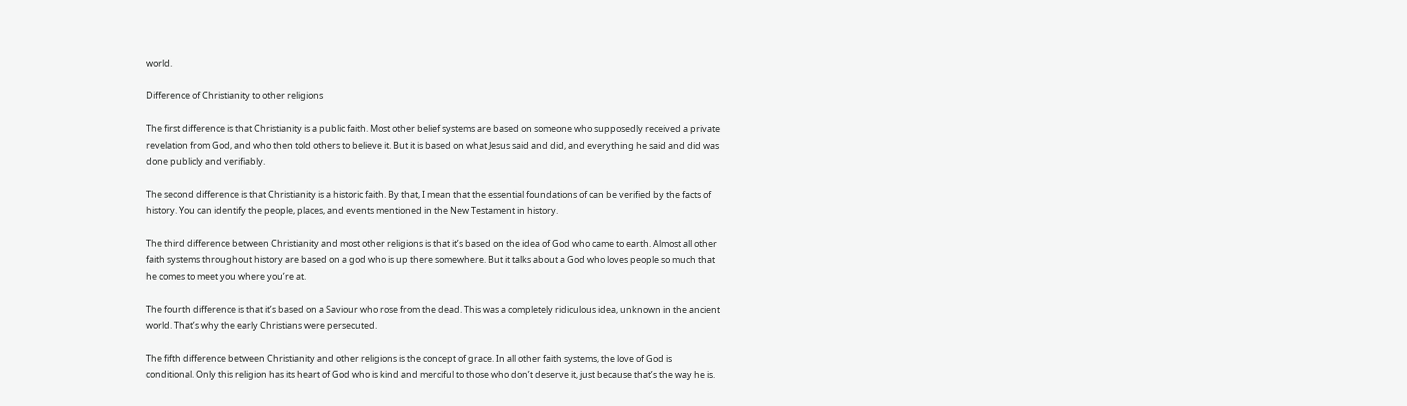world.

Difference of Christianity to other religions

The first difference is that Christianity is a public faith. Most other belief systems are based on someone who supposedly received a private revelation from God, and who then told others to believe it. But it is based on what Jesus said and did, and everything he said and did was done publicly and verifiably.

The second difference is that Christianity is a historic faith. By that, I mean that the essential foundations of can be verified by the facts of history. You can identify the people, places, and events mentioned in the New Testament in history.

The third difference between Christianity and most other religions is that it’s based on the idea of God who came to earth. Almost all other faith systems throughout history are based on a god who is up there somewhere. But it talks about a God who loves people so much that he comes to meet you where you’re at.

The fourth difference is that it’s based on a Saviour who rose from the dead. This was a completely ridiculous idea, unknown in the ancient world. That’s why the early Christians were persecuted.

The fifth difference between Christianity and other religions is the concept of grace. In all other faith systems, the love of God is conditional. Only this religion has its heart of God who is kind and merciful to those who don’t deserve it, just because that’s the way he is.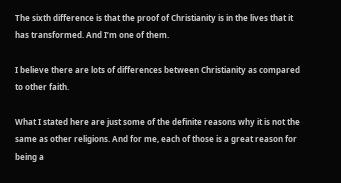The sixth difference is that the proof of Christianity is in the lives that it has transformed. And I’m one of them.

I believe there are lots of differences between Christianity as compared to other faith.

What I stated here are just some of the definite reasons why it is not the same as other religions. And for me, each of those is a great reason for being a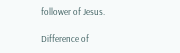follower of Jesus.

Difference of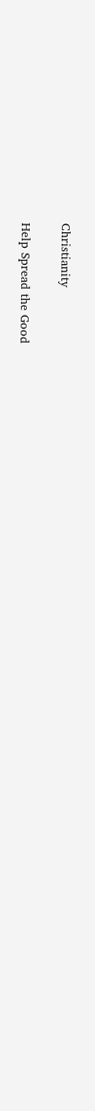Christianity

Help Spread the Good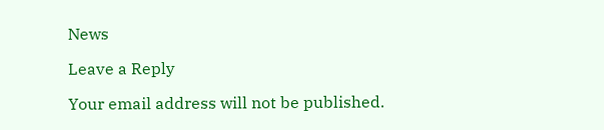News

Leave a Reply

Your email address will not be published.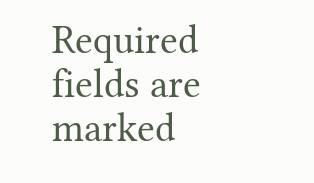Required fields are marked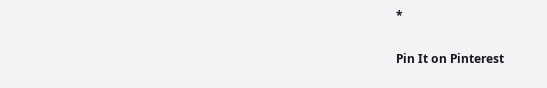*

Pin It on Pinterest